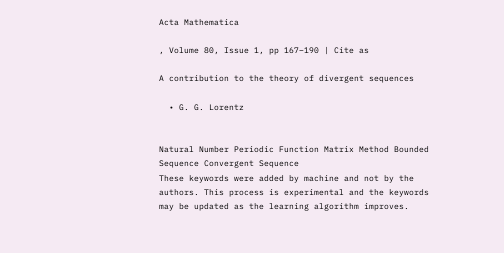Acta Mathematica

, Volume 80, Issue 1, pp 167–190 | Cite as

A contribution to the theory of divergent sequences

  • G. G. Lorentz


Natural Number Periodic Function Matrix Method Bounded Sequence Convergent Sequence
These keywords were added by machine and not by the authors. This process is experimental and the keywords may be updated as the learning algorithm improves.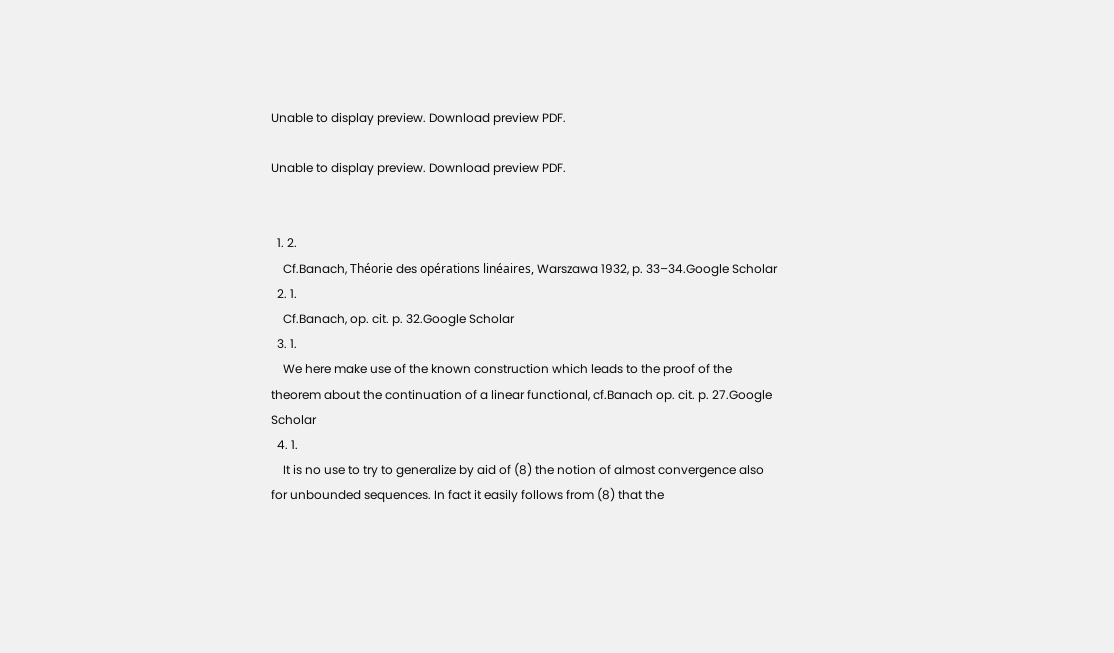Unable to display preview. Download preview PDF.

Unable to display preview. Download preview PDF.


  1. 2.
    Cf.Banach, Théorie des opérations linéaires, Warszawa 1932, p. 33–34.Google Scholar
  2. 1.
    Cf.Banach, op. cit. p. 32.Google Scholar
  3. 1.
    We here make use of the known construction which leads to the proof of the theorem about the continuation of a linear functional, cf.Banach op. cit. p. 27.Google Scholar
  4. 1.
    It is no use to try to generalize by aid of (8) the notion of almost convergence also for unbounded sequences. In fact it easily follows from (8) that the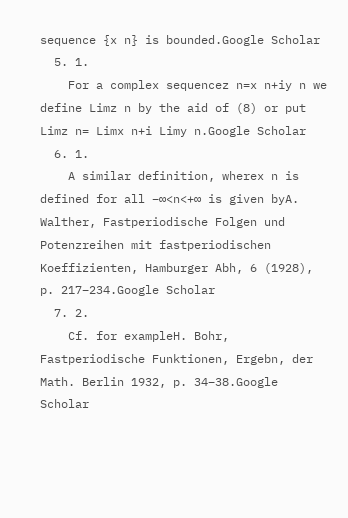sequence {x n} is bounded.Google Scholar
  5. 1.
    For a complex sequencez n=x n+iy n we define Limz n by the aid of (8) or put Limz n= Limx n+i Limy n.Google Scholar
  6. 1.
    A similar definition, wherex n is defined for all −∞<n<+∞ is given byA. Walther, Fastperiodische Folgen und Potenzreihen mit fastperiodischen Koeffizienten, Hamburger Abh, 6 (1928), p. 217–234.Google Scholar
  7. 2.
    Cf. for exampleH. Bohr, Fastperiodische Funktionen, Ergebn, der Math. Berlin 1932, p. 34–38.Google Scholar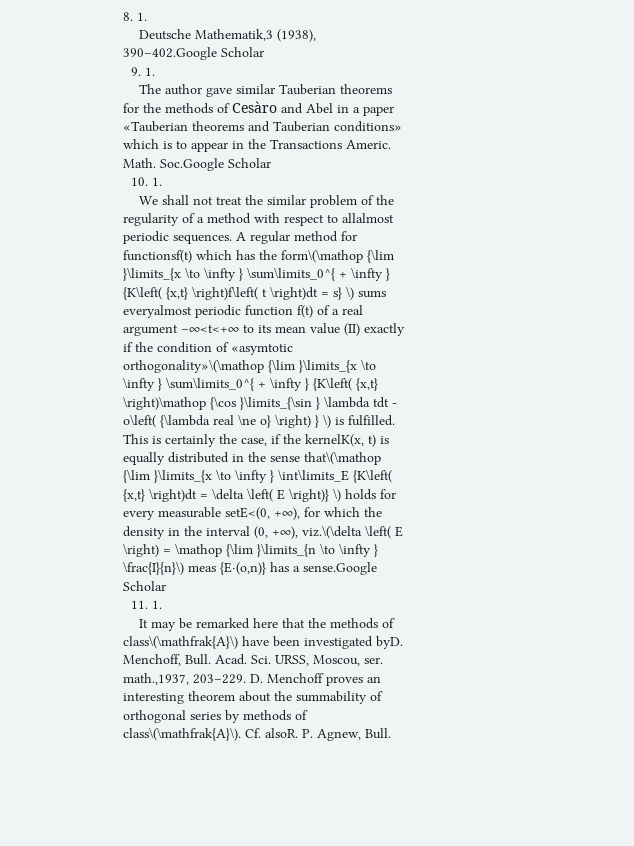8. 1.
    Deutsche Mathematik,3 (1938), 390–402.Google Scholar
  9. 1.
    The author gave similar Tauberian theorems for the methods of Cesàro and Abel in a paper «Tauberian theorems and Tauberian conditions» which is to appear in the Transactions Americ. Math. Soc.Google Scholar
  10. 1.
    We shall not treat the similar problem of the regularity of a method with respect to allalmost periodic sequences. A regular method for functionsf(t) which has the form\(\mathop {\lim }\limits_{x \to \infty } \sum\limits_0^{ + \infty } {K\left( {x,t} \right)f\left( t \right)dt = s} \) sums everyalmost periodic function f(t) of a real argument −∞<t<+∞ to its mean value (II) exactly if the condition of «asymtotic orthogonality»\(\mathop {\lim }\limits_{x \to \infty } \sum\limits_0^{ + \infty } {K\left( {x,t} \right)\mathop {\cos }\limits_{\sin } \lambda tdt - o\left( {\lambda real \ne o} \right) } \) is fulfilled. This is certainly the case, if the kernelK(x, t) is equally distributed in the sense that\(\mathop {\lim }\limits_{x \to \infty } \int\limits_E {K\left( {x,t} \right)dt = \delta \left( E \right)} \) holds for every measurable setE<(0, +∞), for which the density in the interval (0, +∞), viz.\(\delta \left( E \right) = \mathop {\lim }\limits_{n \to \infty } \frac{I}{n}\) meas {E·(o,n)} has a sense.Google Scholar
  11. 1.
    It may be remarked here that the methods of class\(\mathfrak{A}\) have been investigated byD. Menchoff, Bull. Acad. Sci. URSS, Moscou, ser. math.,1937, 203–229. D. Menchoff proves an interesting theorem about the summability of orthogonal series by methods of class\(\mathfrak{A}\). Cf. alsoR. P. Agnew, Bull.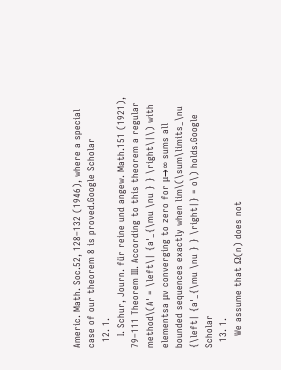Americ. Math. Soc.52, 128–132 (1946), where a special case of our theorem 8 is proved.Google Scholar
  12. 1.
    I. Schur, Journ. für reine und angew. Math.151 (1921), 79–111 Theorem III. According to this theorem a regular method\(A' = \left\| {a'_{\mu \nu } } \right\|\) with elementsa μv converging to zero for μ→∞ sums all bounded sequences exactly when lim\(\sum\limits_\nu {\left| {a'_{\mu \nu } } \right|} = o\) holds.Google Scholar
  13. 1.
    We assume that Ω(n) does not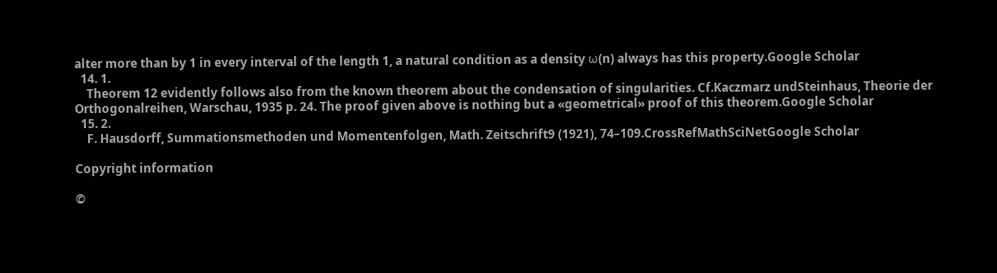alter more than by 1 in every interval of the length 1, a natural condition as a density ω(n) always has this property.Google Scholar
  14. 1.
    Theorem 12 evidently follows also from the known theorem about the condensation of singularities. Cf.Kaczmarz undSteinhaus, Theorie der Orthogonalreihen, Warschau, 1935 p. 24. The proof given above is nothing but a «geometrical» proof of this theorem.Google Scholar
  15. 2.
    F. Hausdorff, Summationsmethoden und Momentenfolgen, Math. Zeitschrift9 (1921), 74–109.CrossRefMathSciNetGoogle Scholar

Copyright information

©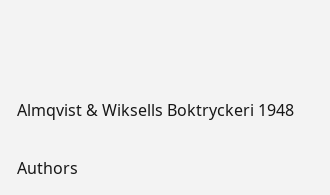Almqvist & Wiksells Boktryckeri 1948

Authors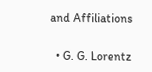and Affiliations

  • G. G. Lorentz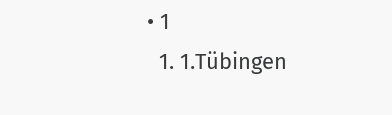• 1
  1. 1.Tübingen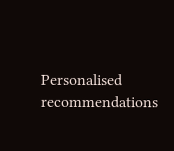Personalised recommendations